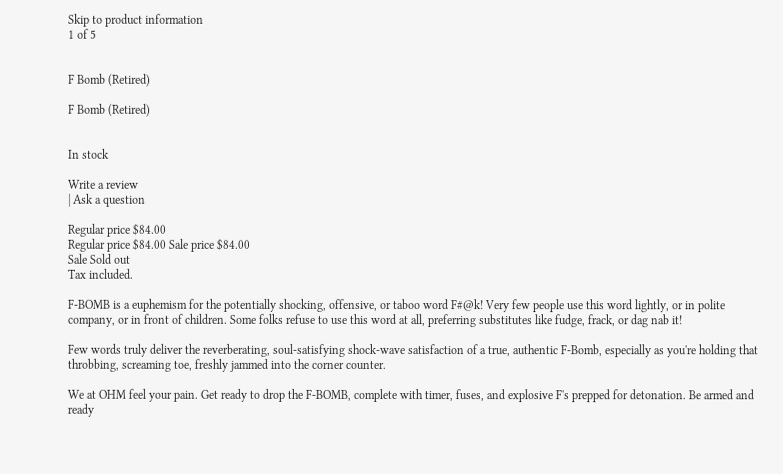Skip to product information
1 of 5


F Bomb (Retired)

F Bomb (Retired)


In stock

Write a review
| Ask a question

Regular price $84.00
Regular price $84.00 Sale price $84.00
Sale Sold out
Tax included.

F-BOMB is a euphemism for the potentially shocking, offensive, or taboo word F#@k! Very few people use this word lightly, or in polite company, or in front of children. Some folks refuse to use this word at all, preferring substitutes like fudge, frack, or dag nab it!

Few words truly deliver the reverberating, soul-satisfying shock-wave satisfaction of a true, authentic F-Bomb, especially as you're holding that throbbing, screaming toe, freshly jammed into the corner counter.

We at OHM feel your pain. Get ready to drop the F-BOMB, complete with timer, fuses, and explosive F's prepped for detonation. Be armed and ready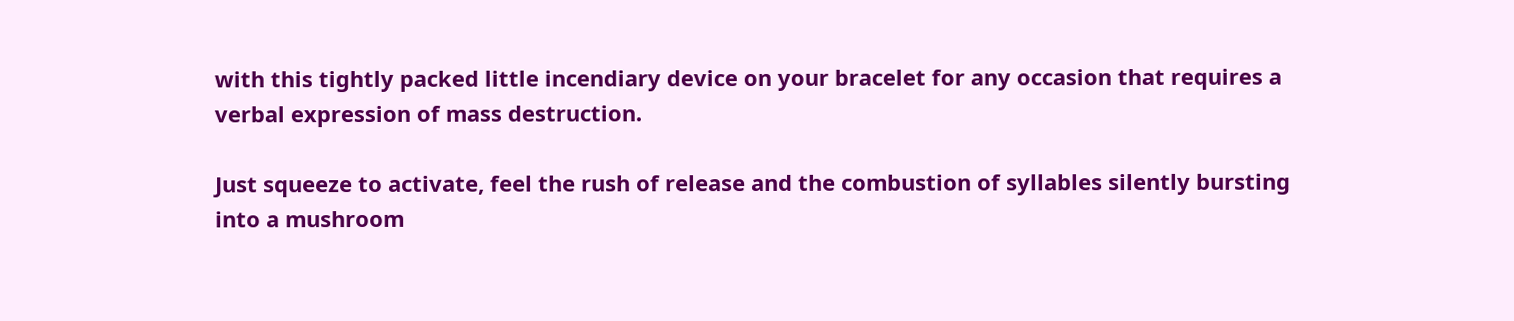with this tightly packed little incendiary device on your bracelet for any occasion that requires a verbal expression of mass destruction.

Just squeeze to activate, feel the rush of release and the combustion of syllables silently bursting into a mushroom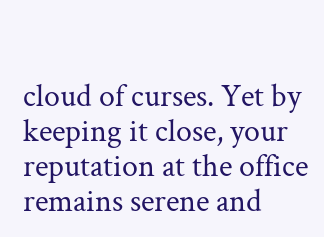cloud of curses. Yet by keeping it close, your reputation at the office remains serene and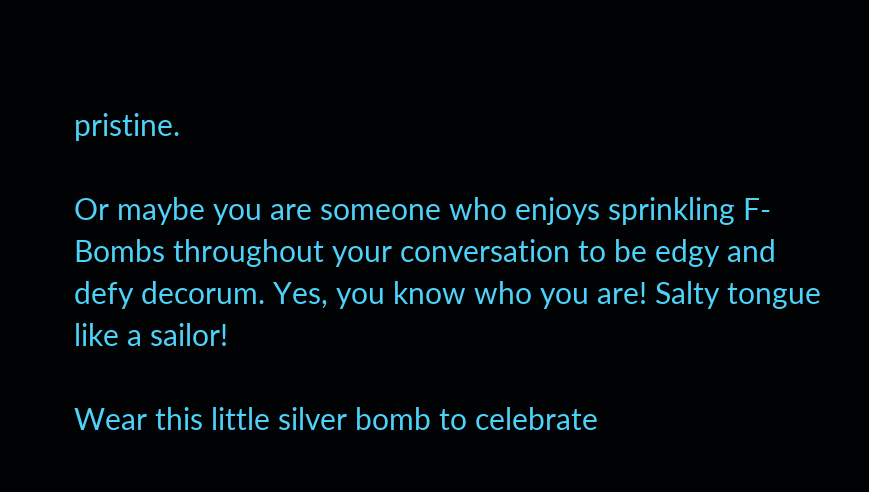pristine.

Or maybe you are someone who enjoys sprinkling F-Bombs throughout your conversation to be edgy and defy decorum. Yes, you know who you are! Salty tongue like a sailor!

Wear this little silver bomb to celebrate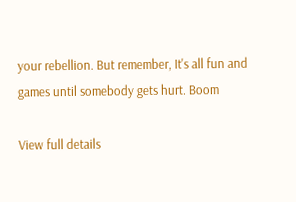your rebellion. But remember, It's all fun and games until somebody gets hurt. Boom

View full details